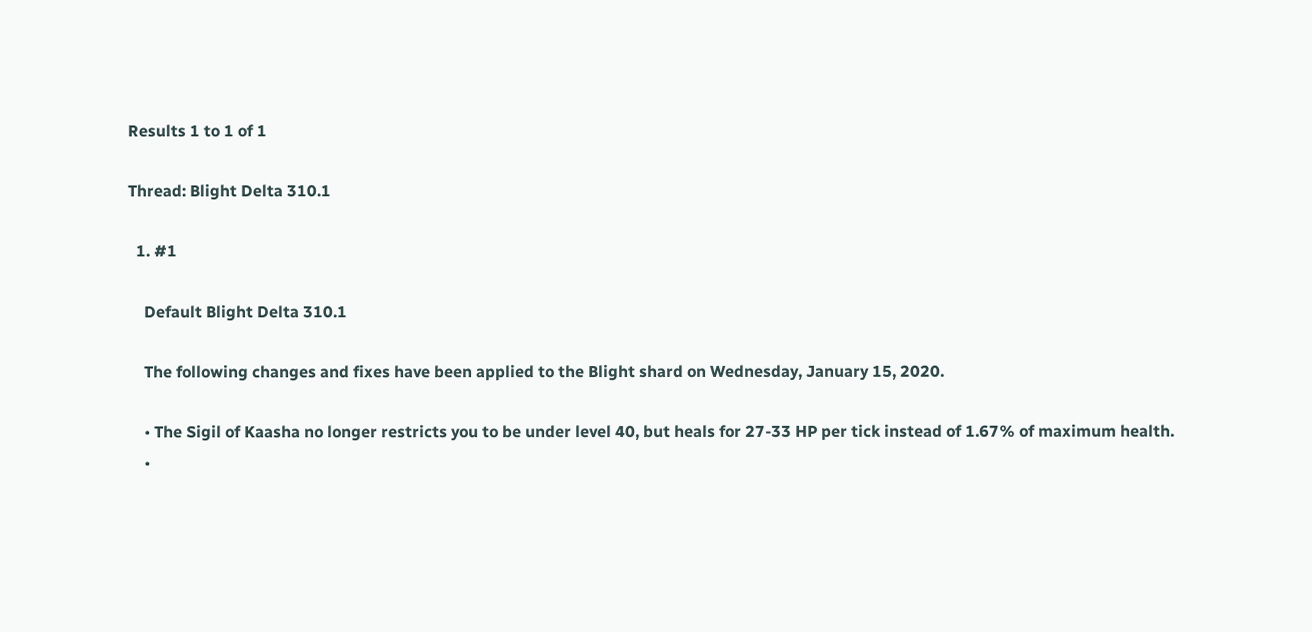Results 1 to 1 of 1

Thread: Blight Delta 310.1

  1. #1

    Default Blight Delta 310.1

    The following changes and fixes have been applied to the Blight shard on Wednesday, January 15, 2020.

    • The Sigil of Kaasha no longer restricts you to be under level 40, but heals for 27-33 HP per tick instead of 1.67% of maximum health.
    •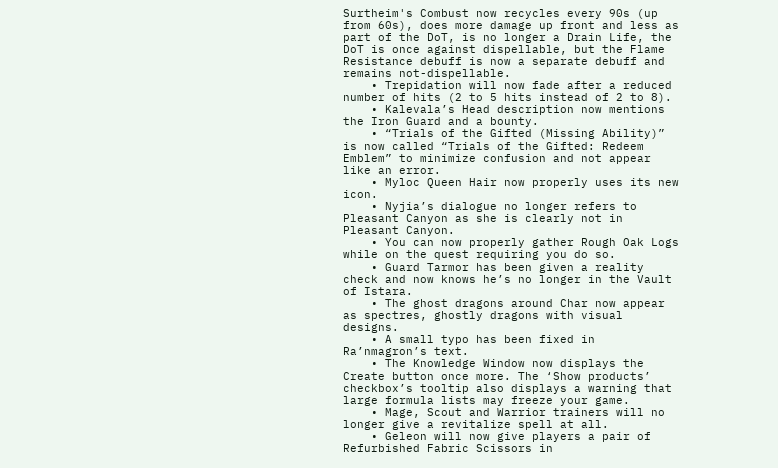Surtheim's Combust now recycles every 90s (up from 60s), does more damage up front and less as part of the DoT, is no longer a Drain Life, the DoT is once against dispellable, but the Flame Resistance debuff is now a separate debuff and remains not-dispellable.
    • Trepidation will now fade after a reduced number of hits (2 to 5 hits instead of 2 to 8).
    • Kalevala’s Head description now mentions the Iron Guard and a bounty.
    • “Trials of the Gifted (Missing Ability)” is now called “Trials of the Gifted: Redeem Emblem” to minimize confusion and not appear like an error.
    • Myloc Queen Hair now properly uses its new icon.
    • Nyjia’s dialogue no longer refers to Pleasant Canyon as she is clearly not in Pleasant Canyon.
    • You can now properly gather Rough Oak Logs while on the quest requiring you do so.
    • Guard Tarmor has been given a reality check and now knows he’s no longer in the Vault of Istara.
    • The ghost dragons around Char now appear as spectres, ghostly dragons with visual designs.
    • A small typo has been fixed in Ra’nmagron’s text.
    • The Knowledge Window now displays the Create button once more. The ‘Show products’ checkbox’s tooltip also displays a warning that large formula lists may freeze your game.
    • Mage, Scout and Warrior trainers will no longer give a revitalize spell at all.
    • Geleon will now give players a pair of Refurbished Fabric Scissors in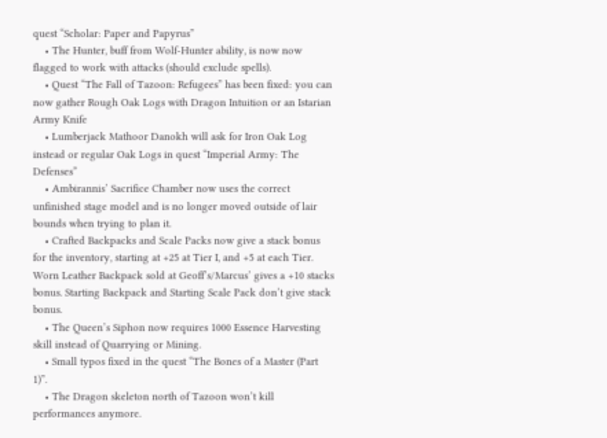quest “Scholar: Paper and Papyrus”
    • The Hunter, buff from Wolf-Hunter ability, is now now flagged to work with attacks (should exclude spells).
    • Quest “The Fall of Tazoon: Refugees” has been fixed: you can now gather Rough Oak Logs with Dragon Intuition or an Istarian Army Knife
    • Lumberjack Mathoor Danokh will ask for Iron Oak Log instead or regular Oak Logs in quest “Imperial Army: The Defenses”
    • Ambirannis’ Sacrifice Chamber now uses the correct unfinished stage model and is no longer moved outside of lair bounds when trying to plan it.
    • Crafted Backpacks and Scale Packs now give a stack bonus for the inventory, starting at +25 at Tier I, and +5 at each Tier. Worn Leather Backpack sold at Geoff’s/Marcus’ gives a +10 stacks bonus. Starting Backpack and Starting Scale Pack don’t give stack bonus.
    • The Queen’s Siphon now requires 1000 Essence Harvesting skill instead of Quarrying or Mining.
    • Small typos fixed in the quest “The Bones of a Master (Part 1)”.
    • The Dragon skeleton north of Tazoon won’t kill performances anymore.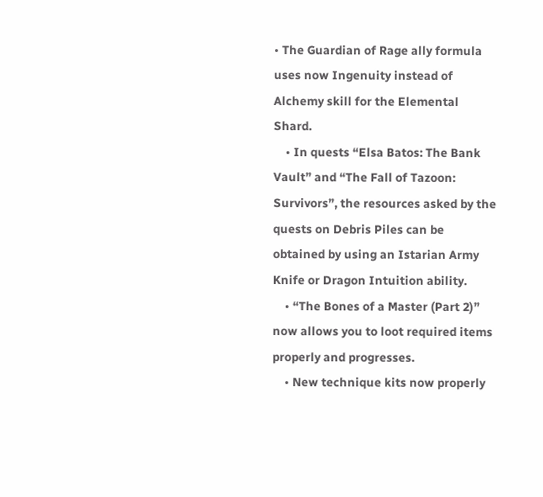• The Guardian of Rage ally formula uses now Ingenuity instead of Alchemy skill for the Elemental Shard.
    • In quests “Elsa Batos: The Bank Vault” and “The Fall of Tazoon: Survivors”, the resources asked by the quests on Debris Piles can be obtained by using an Istarian Army Knife or Dragon Intuition ability.
    • “The Bones of a Master (Part 2)” now allows you to loot required items properly and progresses.
    • New technique kits now properly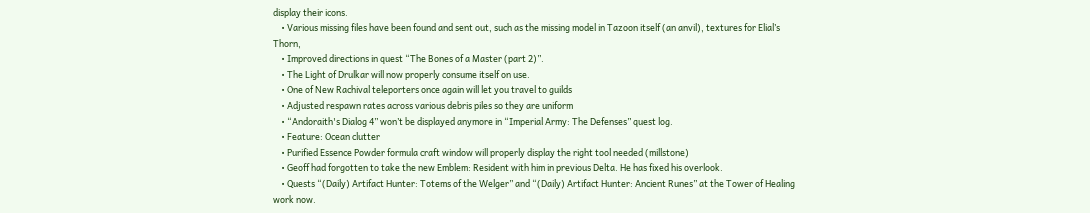display their icons.
    • Various missing files have been found and sent out, such as the missing model in Tazoon itself (an anvil), textures for Elial’s Thorn,
    • Improved directions in quest “The Bones of a Master (part 2)”.
    • The Light of Drulkar will now properly consume itself on use.
    • One of New Rachival teleporters once again will let you travel to guilds
    • Adjusted respawn rates across various debris piles so they are uniform
    • “Andoraith's Dialog 4” won’t be displayed anymore in “Imperial Army: The Defenses” quest log.
    • Feature: Ocean clutter
    • Purified Essence Powder formula craft window will properly display the right tool needed (millstone)
    • Geoff had forgotten to take the new Emblem: Resident with him in previous Delta. He has fixed his overlook.
    • Quests “(Daily) Artifact Hunter: Totems of the Welger” and “(Daily) Artifact Hunter: Ancient Runes” at the Tower of Healing work now.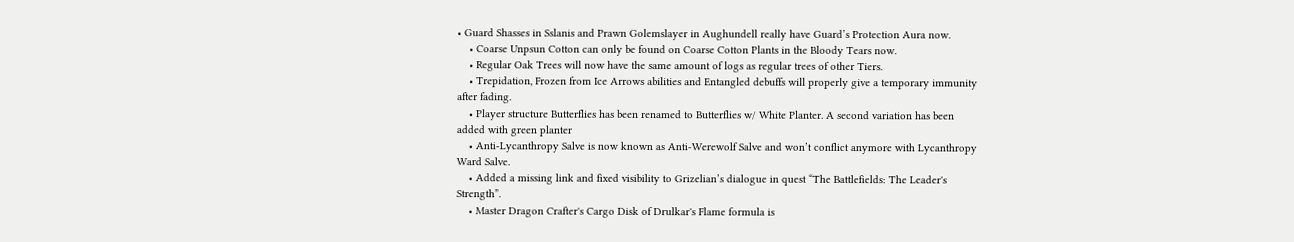• Guard Shasses in Sslanis and Prawn Golemslayer in Aughundell really have Guard’s Protection Aura now.
    • Coarse Unpsun Cotton can only be found on Coarse Cotton Plants in the Bloody Tears now.
    • Regular Oak Trees will now have the same amount of logs as regular trees of other Tiers.
    • Trepidation, Frozen from Ice Arrows abilities and Entangled debuffs will properly give a temporary immunity after fading.
    • Player structure Butterflies has been renamed to Butterflies w/ White Planter. A second variation has been added with green planter
    • Anti-Lycanthropy Salve is now known as Anti-Werewolf Salve and won’t conflict anymore with Lycanthropy Ward Salve.
    • Added a missing link and fixed visibility to Grizelian’s dialogue in quest “The Battlefields: The Leader's Strength”.
    • Master Dragon Crafter's Cargo Disk of Drulkar's Flame formula is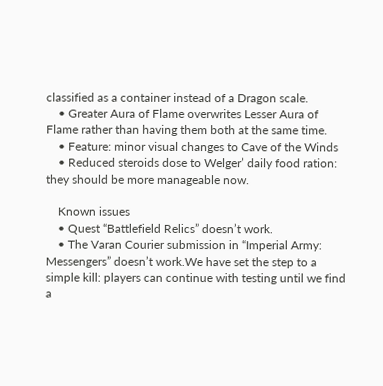classified as a container instead of a Dragon scale.
    • Greater Aura of Flame overwrites Lesser Aura of Flame rather than having them both at the same time.
    • Feature: minor visual changes to Cave of the Winds
    • Reduced steroids dose to Welger’ daily food ration: they should be more manageable now.

    Known issues
    • Quest “Battlefield Relics” doesn’t work.
    • The Varan Courier submission in “Imperial Army: Messengers” doesn’t work.We have set the step to a simple kill: players can continue with testing until we find a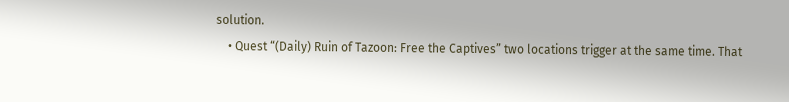solution.
    • Quest “(Daily) Ruin of Tazoon: Free the Captives” two locations trigger at the same time. That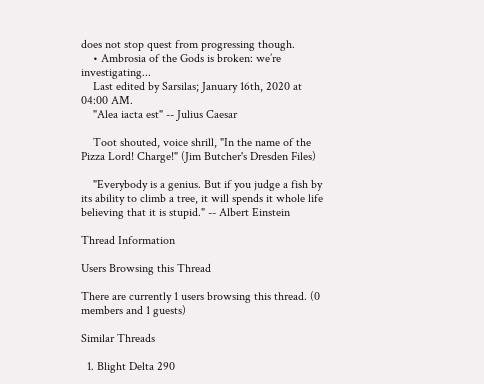does not stop quest from progressing though.
    • Ambrosia of the Gods is broken: we’re investigating...
    Last edited by Sarsilas; January 16th, 2020 at 04:00 AM.
    "Alea iacta est" -- Julius Caesar

    Toot shouted, voice shrill, "In the name of the Pizza Lord! Charge!" (Jim Butcher's Dresden Files)

    "Everybody is a genius. But if you judge a fish by its ability to climb a tree, it will spends it whole life believing that it is stupid." -- Albert Einstein

Thread Information

Users Browsing this Thread

There are currently 1 users browsing this thread. (0 members and 1 guests)

Similar Threads

  1. Blight Delta 290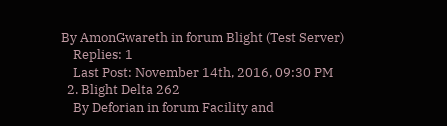By AmonGwareth in forum Blight (Test Server)
    Replies: 1
    Last Post: November 14th, 2016, 09:30 PM
  2. Blight Delta 262
    By Deforian in forum Facility and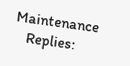Maintenance
    Replies: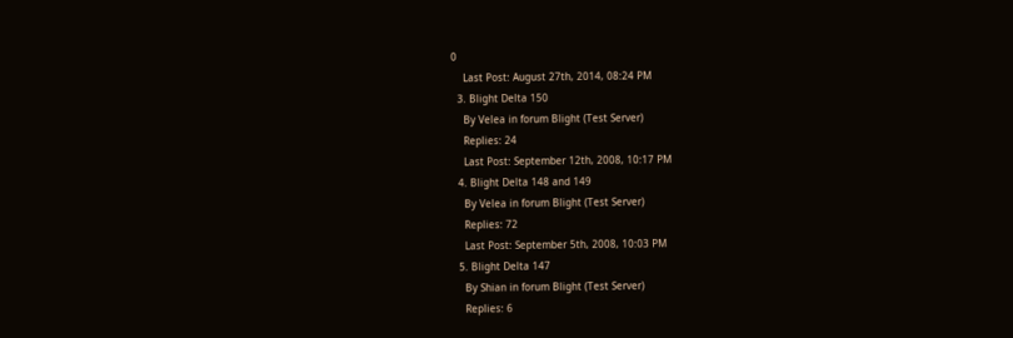0
    Last Post: August 27th, 2014, 08:24 PM
  3. Blight Delta 150
    By Velea in forum Blight (Test Server)
    Replies: 24
    Last Post: September 12th, 2008, 10:17 PM
  4. Blight Delta 148 and 149
    By Velea in forum Blight (Test Server)
    Replies: 72
    Last Post: September 5th, 2008, 10:03 PM
  5. Blight Delta 147
    By Shian in forum Blight (Test Server)
    Replies: 6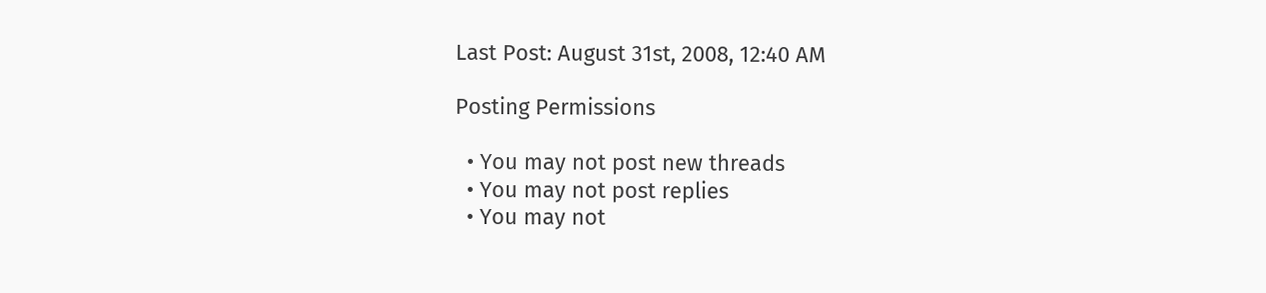Last Post: August 31st, 2008, 12:40 AM

Posting Permissions

  • You may not post new threads
  • You may not post replies
  • You may not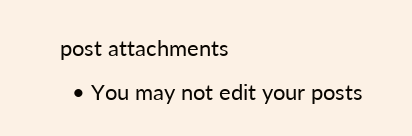post attachments
  • You may not edit your posts